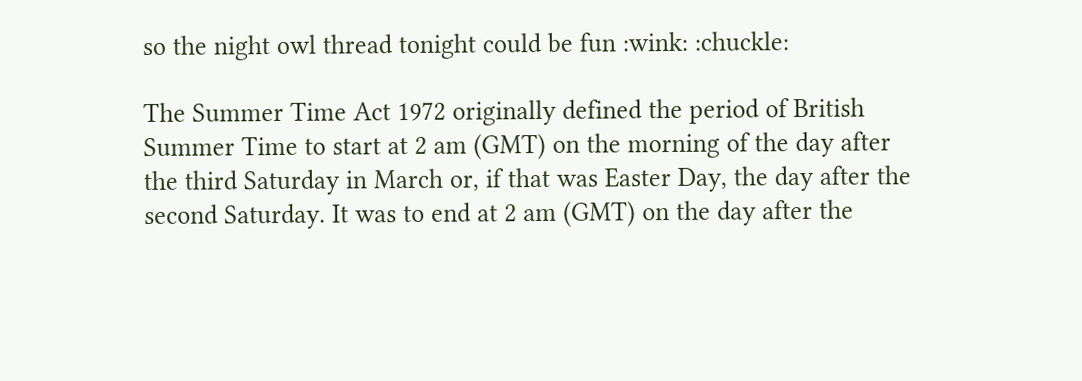so the night owl thread tonight could be fun :wink: :chuckle:

The Summer Time Act 1972 originally defined the period of British Summer Time to start at 2 am (GMT) on the morning of the day after the third Saturday in March or, if that was Easter Day, the day after the second Saturday. It was to end at 2 am (GMT) on the day after the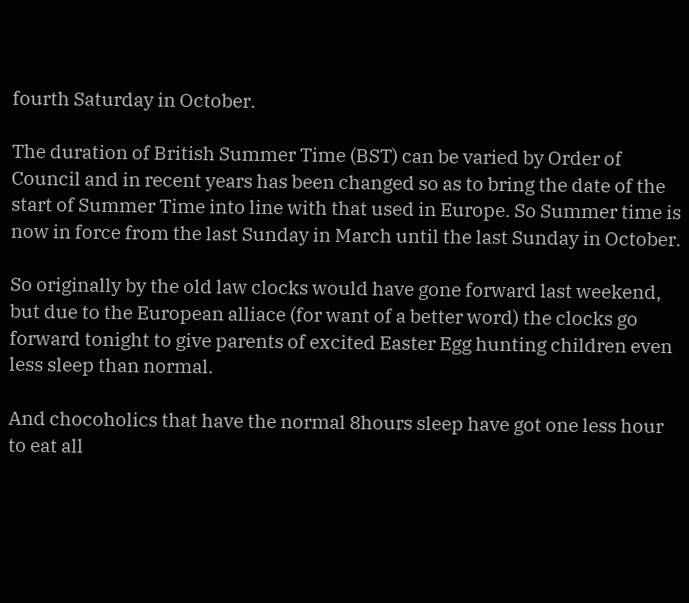fourth Saturday in October.

The duration of British Summer Time (BST) can be varied by Order of Council and in recent years has been changed so as to bring the date of the start of Summer Time into line with that used in Europe. So Summer time is now in force from the last Sunday in March until the last Sunday in October.

So originally by the old law clocks would have gone forward last weekend, but due to the European alliace (for want of a better word) the clocks go forward tonight to give parents of excited Easter Egg hunting children even less sleep than normal.

And chocoholics that have the normal 8hours sleep have got one less hour to eat all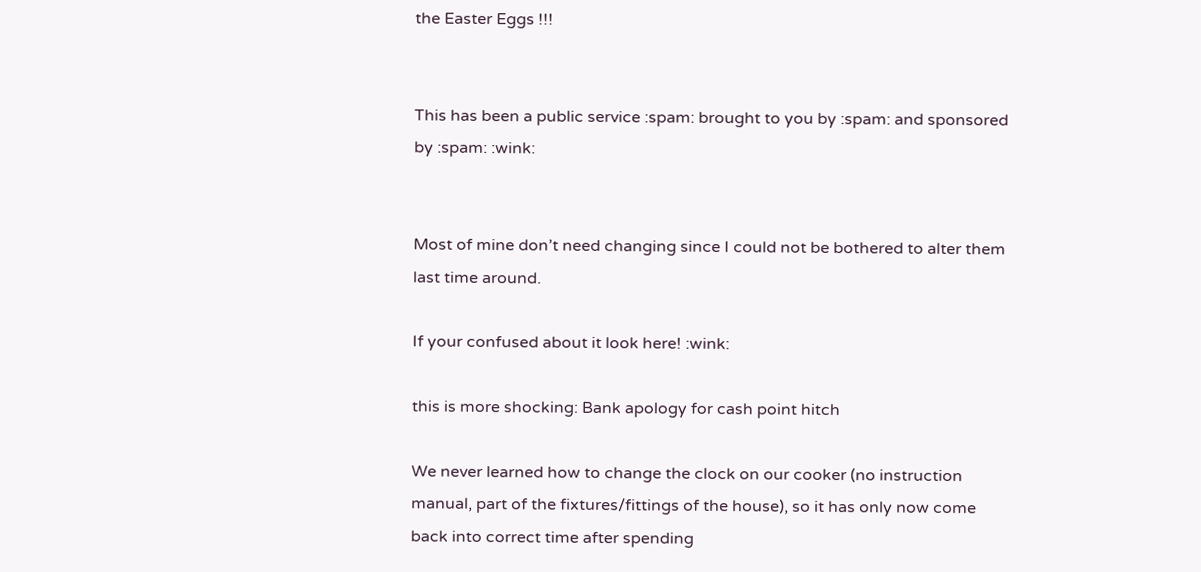the Easter Eggs !!!


This has been a public service :spam: brought to you by :spam: and sponsored by :spam: :wink:


Most of mine don’t need changing since I could not be bothered to alter them last time around.

If your confused about it look here! :wink:

this is more shocking: Bank apology for cash point hitch

We never learned how to change the clock on our cooker (no instruction manual, part of the fixtures/fittings of the house), so it has only now come back into correct time after spending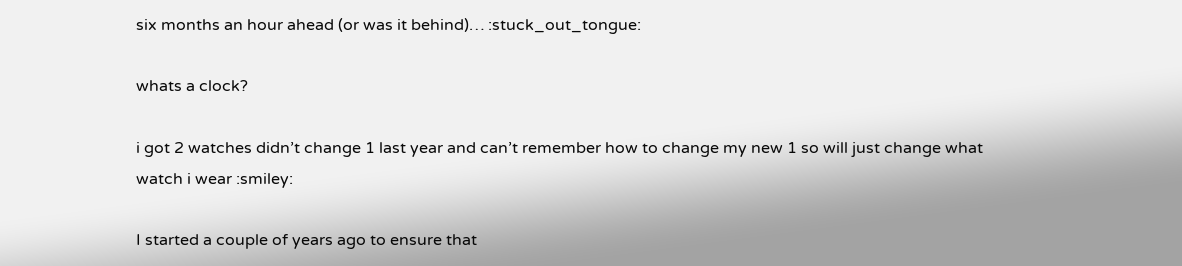six months an hour ahead (or was it behind)… :stuck_out_tongue:

whats a clock?

i got 2 watches didn’t change 1 last year and can’t remember how to change my new 1 so will just change what watch i wear :smiley:

I started a couple of years ago to ensure that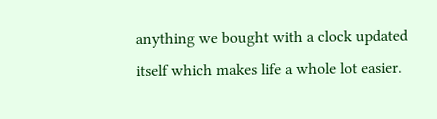anything we bought with a clock updated itself which makes life a whole lot easier.